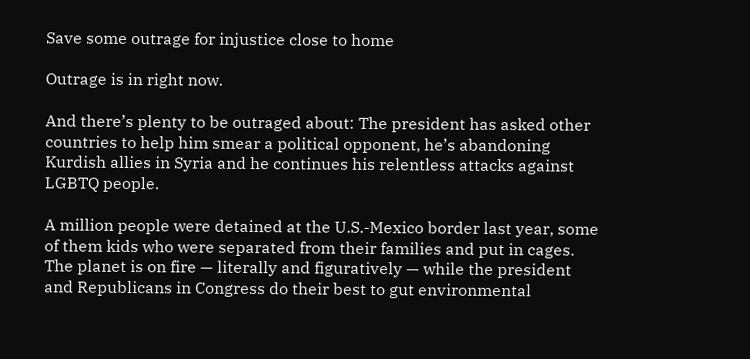Save some outrage for injustice close to home

Outrage is in right now.

And there’s plenty to be outraged about: The president has asked other countries to help him smear a political opponent, he’s abandoning Kurdish allies in Syria and he continues his relentless attacks against LGBTQ people.

A million people were detained at the U.S.-Mexico border last year, some of them kids who were separated from their families and put in cages. The planet is on fire — literally and figuratively — while the president and Republicans in Congress do their best to gut environmental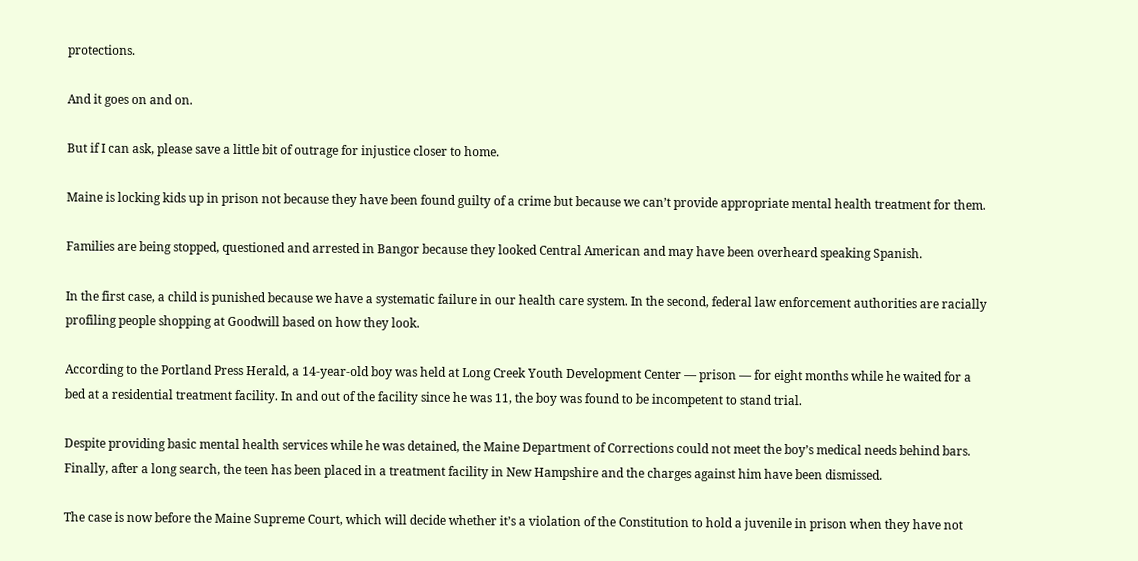protections.

And it goes on and on.

But if I can ask, please save a little bit of outrage for injustice closer to home.

Maine is locking kids up in prison not because they have been found guilty of a crime but because we can’t provide appropriate mental health treatment for them.

Families are being stopped, questioned and arrested in Bangor because they looked Central American and may have been overheard speaking Spanish.

In the first case, a child is punished because we have a systematic failure in our health care system. In the second, federal law enforcement authorities are racially profiling people shopping at Goodwill based on how they look.

According to the Portland Press Herald, a 14-year-old boy was held at Long Creek Youth Development Center — prison — for eight months while he waited for a bed at a residential treatment facility. In and out of the facility since he was 11, the boy was found to be incompetent to stand trial.

Despite providing basic mental health services while he was detained, the Maine Department of Corrections could not meet the boy’s medical needs behind bars. Finally, after a long search, the teen has been placed in a treatment facility in New Hampshire and the charges against him have been dismissed.

The case is now before the Maine Supreme Court, which will decide whether it’s a violation of the Constitution to hold a juvenile in prison when they have not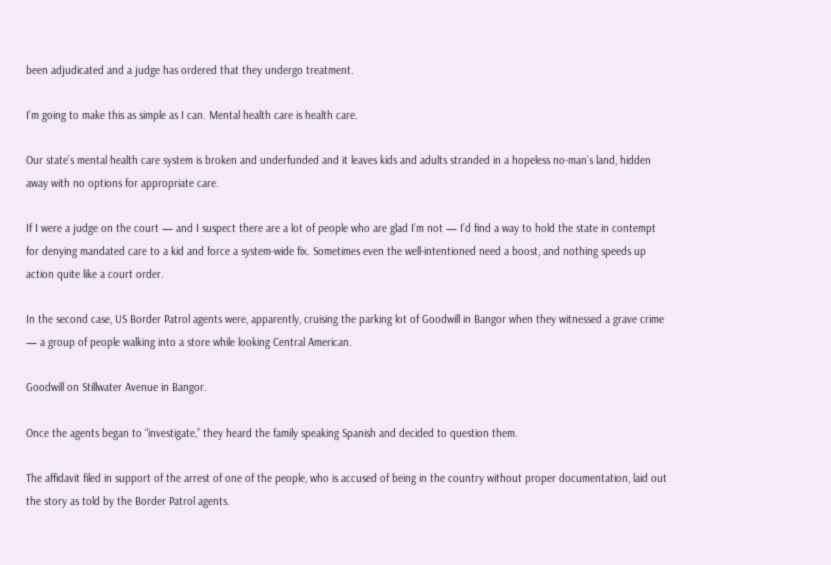been adjudicated and a judge has ordered that they undergo treatment.

I’m going to make this as simple as I can. Mental health care is health care.

Our state’s mental health care system is broken and underfunded and it leaves kids and adults stranded in a hopeless no-man’s land, hidden away with no options for appropriate care.

If I were a judge on the court — and I suspect there are a lot of people who are glad I’m not — I’d find a way to hold the state in contempt for denying mandated care to a kid and force a system-wide fix. Sometimes even the well-intentioned need a boost, and nothing speeds up action quite like a court order.

In the second case, US Border Patrol agents were, apparently, cruising the parking lot of Goodwill in Bangor when they witnessed a grave crime — a group of people walking into a store while looking Central American.

Goodwill on Stillwater Avenue in Bangor.

Once the agents began to “investigate,” they heard the family speaking Spanish and decided to question them.

The affidavit filed in support of the arrest of one of the people, who is accused of being in the country without proper documentation, laid out the story as told by the Border Patrol agents.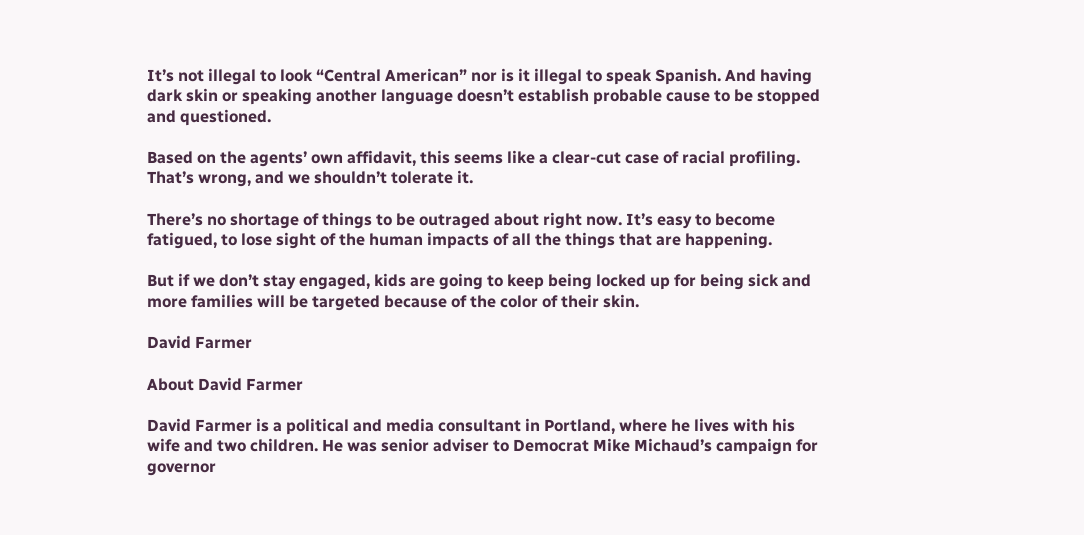It’s not illegal to look “Central American” nor is it illegal to speak Spanish. And having dark skin or speaking another language doesn’t establish probable cause to be stopped and questioned.

Based on the agents’ own affidavit, this seems like a clear-cut case of racial profiling. That’s wrong, and we shouldn’t tolerate it.

There’s no shortage of things to be outraged about right now. It’s easy to become fatigued, to lose sight of the human impacts of all the things that are happening.

But if we don’t stay engaged, kids are going to keep being locked up for being sick and more families will be targeted because of the color of their skin.

David Farmer

About David Farmer

David Farmer is a political and media consultant in Portland, where he lives with his wife and two children. He was senior adviser to Democrat Mike Michaud’s campaign for governor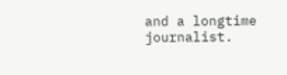and a longtime journalist.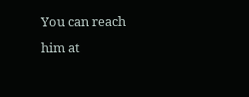You can reach him at